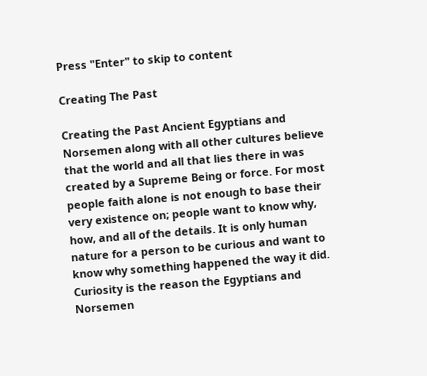Press "Enter" to skip to content

Creating The Past

Creating the Past Ancient Egyptians and Norsemen along with all other cultures believe that the world and all that lies there in was created by a Supreme Being or force. For most people faith alone is not enough to base their very existence on; people want to know why, how, and all of the details. It is only human nature for a person to be curious and want to know why something happened the way it did. Curiosity is the reason the Egyptians and Norsemen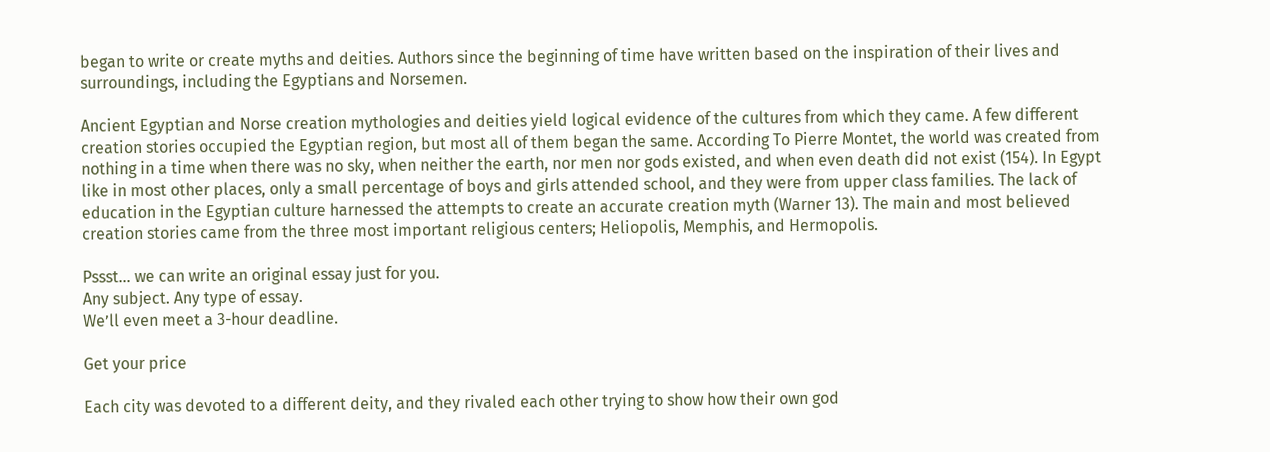began to write or create myths and deities. Authors since the beginning of time have written based on the inspiration of their lives and surroundings, including the Egyptians and Norsemen.

Ancient Egyptian and Norse creation mythologies and deities yield logical evidence of the cultures from which they came. A few different creation stories occupied the Egyptian region, but most all of them began the same. According To Pierre Montet, the world was created from nothing in a time when there was no sky, when neither the earth, nor men nor gods existed, and when even death did not exist (154). In Egypt like in most other places, only a small percentage of boys and girls attended school, and they were from upper class families. The lack of education in the Egyptian culture harnessed the attempts to create an accurate creation myth (Warner 13). The main and most believed creation stories came from the three most important religious centers; Heliopolis, Memphis, and Hermopolis.

Pssst… we can write an original essay just for you.
Any subject. Any type of essay.
We’ll even meet a 3-hour deadline.

Get your price

Each city was devoted to a different deity, and they rivaled each other trying to show how their own god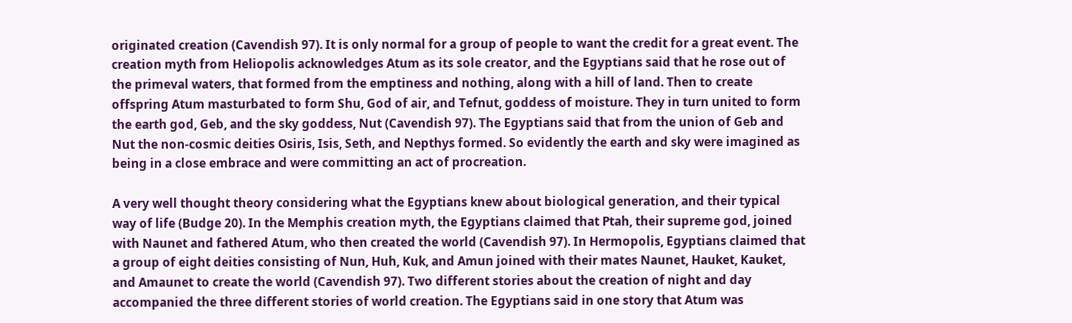originated creation (Cavendish 97). It is only normal for a group of people to want the credit for a great event. The creation myth from Heliopolis acknowledges Atum as its sole creator, and the Egyptians said that he rose out of the primeval waters, that formed from the emptiness and nothing, along with a hill of land. Then to create offspring Atum masturbated to form Shu, God of air, and Tefnut, goddess of moisture. They in turn united to form the earth god, Geb, and the sky goddess, Nut (Cavendish 97). The Egyptians said that from the union of Geb and Nut the non-cosmic deities Osiris, Isis, Seth, and Nepthys formed. So evidently the earth and sky were imagined as being in a close embrace and were committing an act of procreation.

A very well thought theory considering what the Egyptians knew about biological generation, and their typical way of life (Budge 20). In the Memphis creation myth, the Egyptians claimed that Ptah, their supreme god, joined with Naunet and fathered Atum, who then created the world (Cavendish 97). In Hermopolis, Egyptians claimed that a group of eight deities consisting of Nun, Huh, Kuk, and Amun joined with their mates Naunet, Hauket, Kauket, and Amaunet to create the world (Cavendish 97). Two different stories about the creation of night and day accompanied the three different stories of world creation. The Egyptians said in one story that Atum was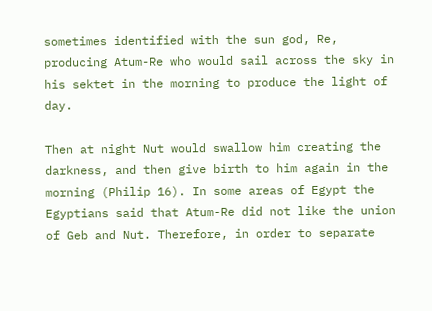sometimes identified with the sun god, Re, producing Atum-Re who would sail across the sky in his sektet in the morning to produce the light of day.

Then at night Nut would swallow him creating the darkness, and then give birth to him again in the morning (Philip 16). In some areas of Egypt the Egyptians said that Atum-Re did not like the union of Geb and Nut. Therefore, in order to separate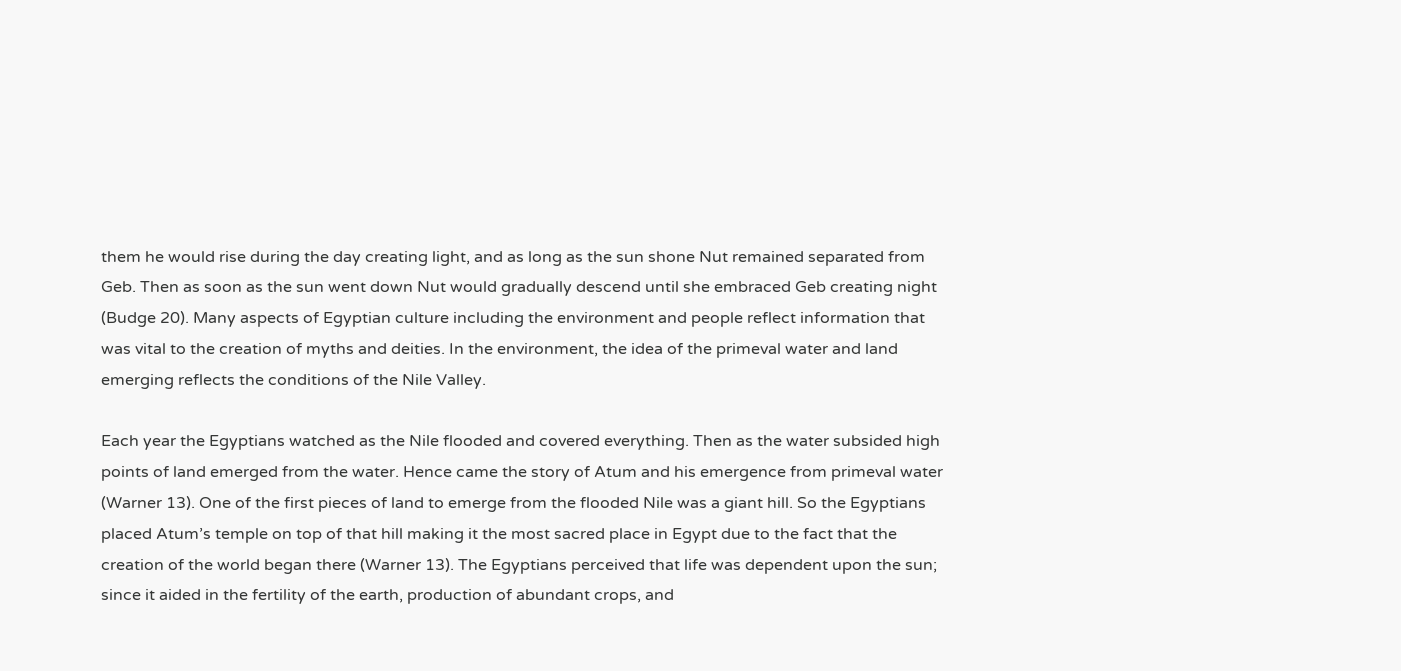them he would rise during the day creating light, and as long as the sun shone Nut remained separated from Geb. Then as soon as the sun went down Nut would gradually descend until she embraced Geb creating night (Budge 20). Many aspects of Egyptian culture including the environment and people reflect information that was vital to the creation of myths and deities. In the environment, the idea of the primeval water and land emerging reflects the conditions of the Nile Valley.

Each year the Egyptians watched as the Nile flooded and covered everything. Then as the water subsided high points of land emerged from the water. Hence came the story of Atum and his emergence from primeval water (Warner 13). One of the first pieces of land to emerge from the flooded Nile was a giant hill. So the Egyptians placed Atum’s temple on top of that hill making it the most sacred place in Egypt due to the fact that the creation of the world began there (Warner 13). The Egyptians perceived that life was dependent upon the sun; since it aided in the fertility of the earth, production of abundant crops, and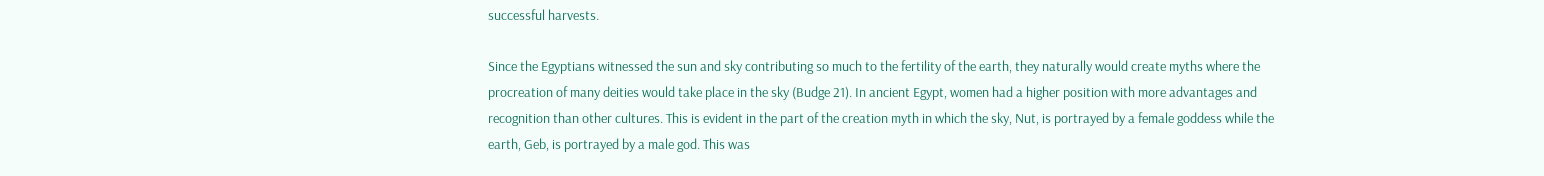successful harvests.

Since the Egyptians witnessed the sun and sky contributing so much to the fertility of the earth, they naturally would create myths where the procreation of many deities would take place in the sky (Budge 21). In ancient Egypt, women had a higher position with more advantages and recognition than other cultures. This is evident in the part of the creation myth in which the sky, Nut, is portrayed by a female goddess while the earth, Geb, is portrayed by a male god. This was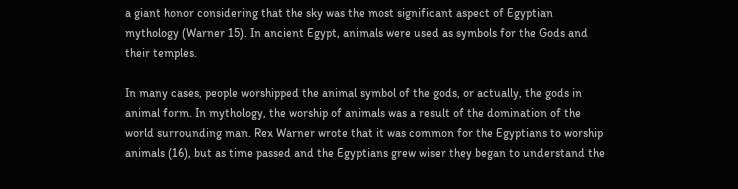a giant honor considering that the sky was the most significant aspect of Egyptian mythology (Warner 15). In ancient Egypt, animals were used as symbols for the Gods and their temples.

In many cases, people worshipped the animal symbol of the gods, or actually, the gods in animal form. In mythology, the worship of animals was a result of the domination of the world surrounding man. Rex Warner wrote that it was common for the Egyptians to worship animals (16), but as time passed and the Egyptians grew wiser they began to understand the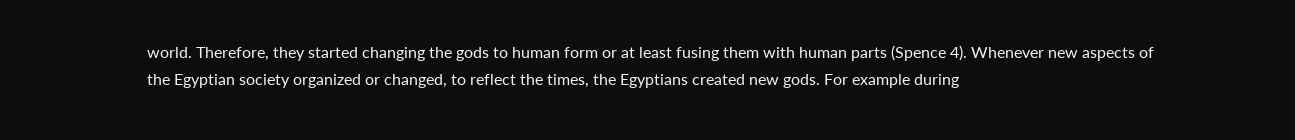world. Therefore, they started changing the gods to human form or at least fusing them with human parts (Spence 4). Whenever new aspects of the Egyptian society organized or changed, to reflect the times, the Egyptians created new gods. For example during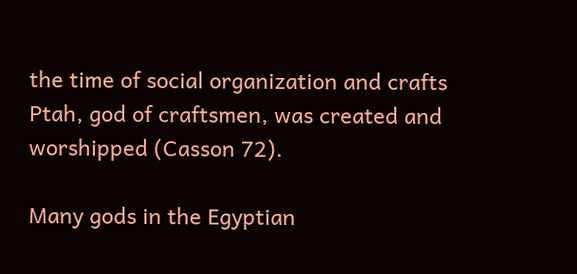the time of social organization and crafts Ptah, god of craftsmen, was created and worshipped (Casson 72).

Many gods in the Egyptian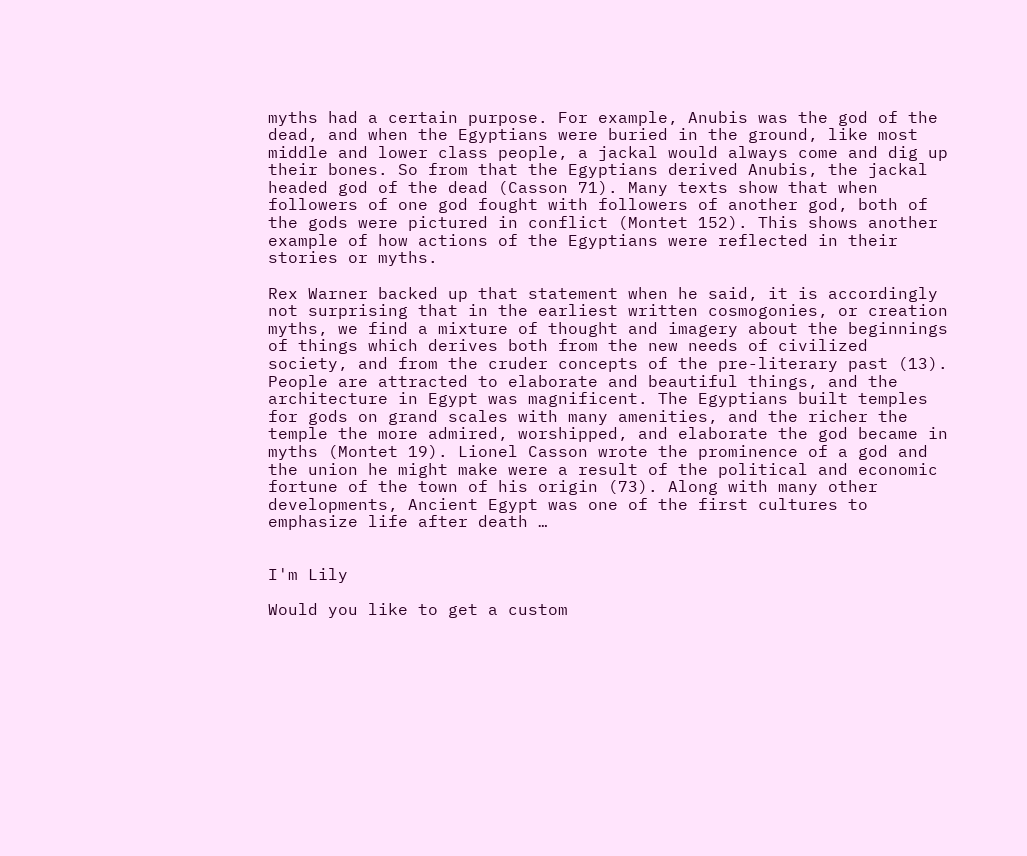myths had a certain purpose. For example, Anubis was the god of the dead, and when the Egyptians were buried in the ground, like most middle and lower class people, a jackal would always come and dig up their bones. So from that the Egyptians derived Anubis, the jackal headed god of the dead (Casson 71). Many texts show that when followers of one god fought with followers of another god, both of the gods were pictured in conflict (Montet 152). This shows another example of how actions of the Egyptians were reflected in their stories or myths.

Rex Warner backed up that statement when he said, it is accordingly not surprising that in the earliest written cosmogonies, or creation myths, we find a mixture of thought and imagery about the beginnings of things which derives both from the new needs of civilized society, and from the cruder concepts of the pre-literary past (13). People are attracted to elaborate and beautiful things, and the architecture in Egypt was magnificent. The Egyptians built temples for gods on grand scales with many amenities, and the richer the temple the more admired, worshipped, and elaborate the god became in myths (Montet 19). Lionel Casson wrote the prominence of a god and the union he might make were a result of the political and economic fortune of the town of his origin (73). Along with many other developments, Ancient Egypt was one of the first cultures to emphasize life after death …


I'm Lily

Would you like to get a custom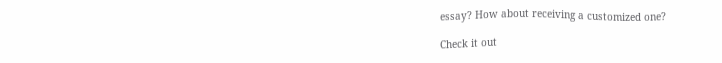essay? How about receiving a customized one?

Check it out